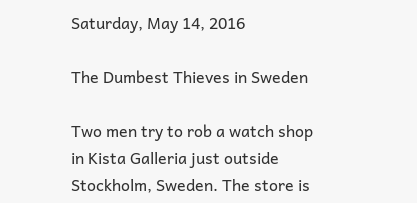Saturday, May 14, 2016

The Dumbest Thieves in Sweden

Two men try to rob a watch shop in Kista Galleria just outside Stockholm, Sweden. The store is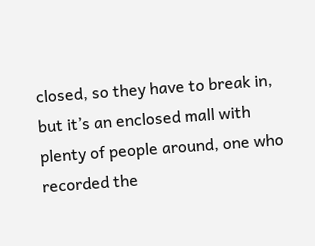closed, so they have to break in, but it’s an enclosed mall with plenty of people around, one who recorded the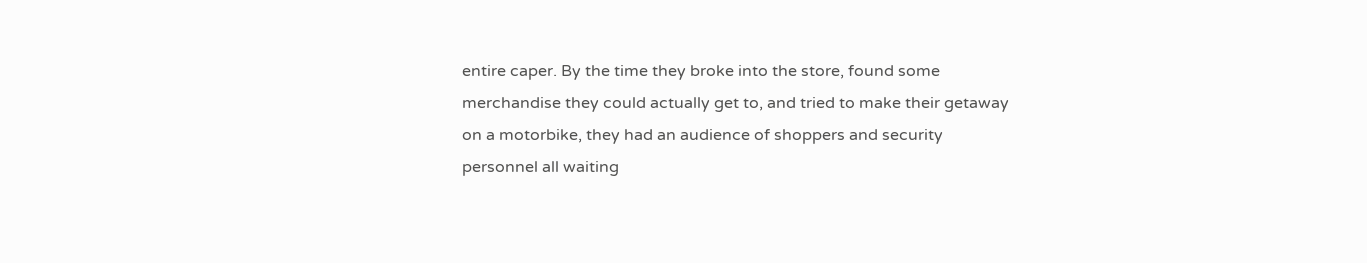entire caper. By the time they broke into the store, found some merchandise they could actually get to, and tried to make their getaway on a motorbike, they had an audience of shoppers and security personnel all waiting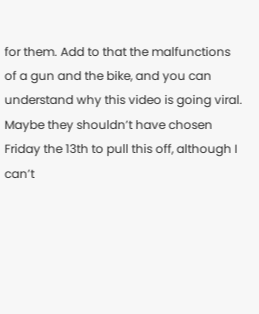for them. Add to that the malfunctions of a gun and the bike, and you can understand why this video is going viral. Maybe they shouldn’t have chosen Friday the 13th to pull this off, although I can’t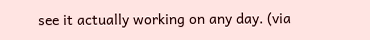see it actually working on any day. (via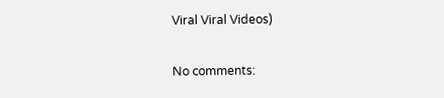Viral Viral Videos)

No comments: